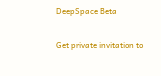DeepSpace Beta

Get private invitation to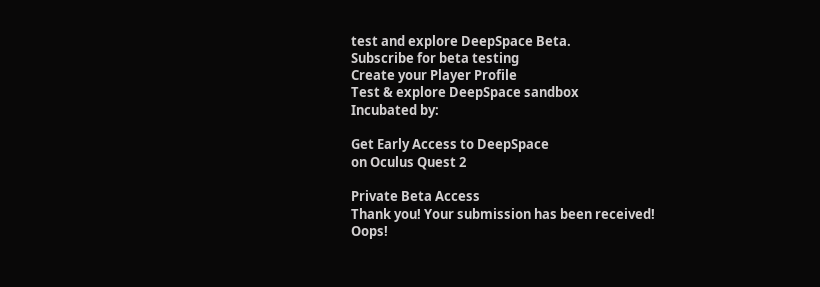test and explore DeepSpace Beta.
Subscribe for beta testing
Create your Player Profile
Test & explore DeepSpace sandbox
Incubated by:

Get Early Access to DeepSpace
on Oculus Quest 2

Private Beta Access
Thank you! Your submission has been received!
Oops!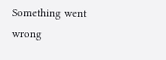Something went wrong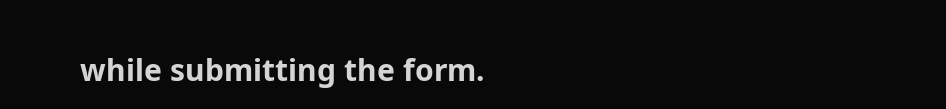while submitting the form.